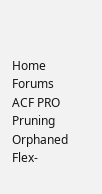Home Forums ACF PRO Pruning Orphaned Flex-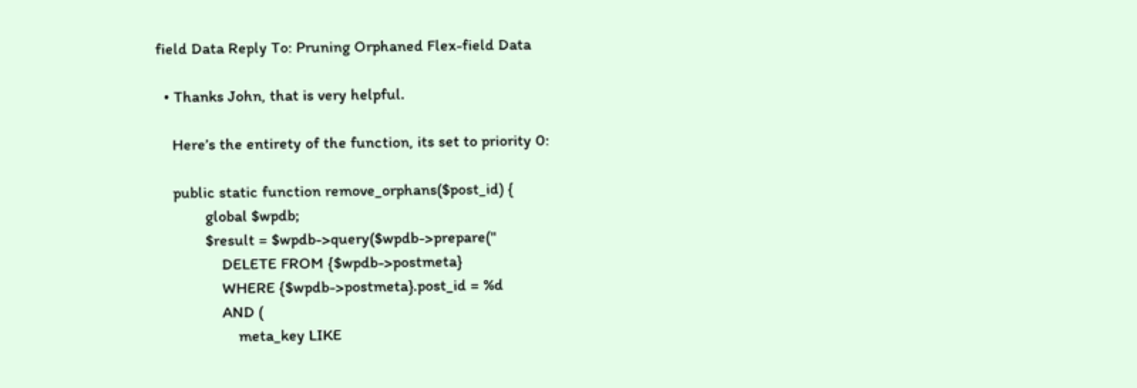field Data Reply To: Pruning Orphaned Flex-field Data

  • Thanks John, that is very helpful.

    Here’s the entirety of the function, its set to priority 0:

    public static function remove_orphans($post_id) {
            global $wpdb;
            $result = $wpdb->query($wpdb->prepare("
                DELETE FROM {$wpdb->postmeta}
                WHERE {$wpdb->postmeta}.post_id = %d
                AND (
                    meta_key LIKE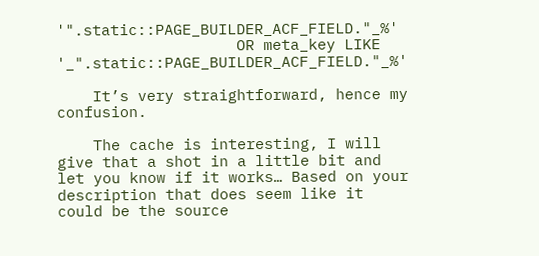'".static::PAGE_BUILDER_ACF_FIELD."_%'
                    OR meta_key LIKE '_".static::PAGE_BUILDER_ACF_FIELD."_%'

    It’s very straightforward, hence my confusion.

    The cache is interesting, I will give that a shot in a little bit and let you know if it works… Based on your description that does seem like it could be the source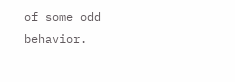of some odd behavior.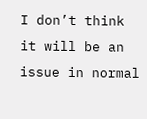I don’t think it will be an issue in normal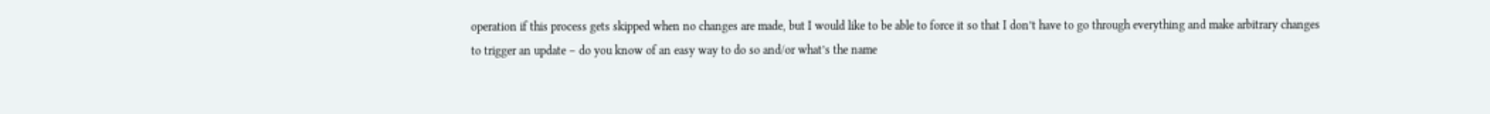operation if this process gets skipped when no changes are made, but I would like to be able to force it so that I don’t have to go through everything and make arbitrary changes to trigger an update – do you know of an easy way to do so and/or what’s the name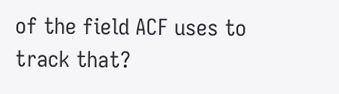of the field ACF uses to track that?